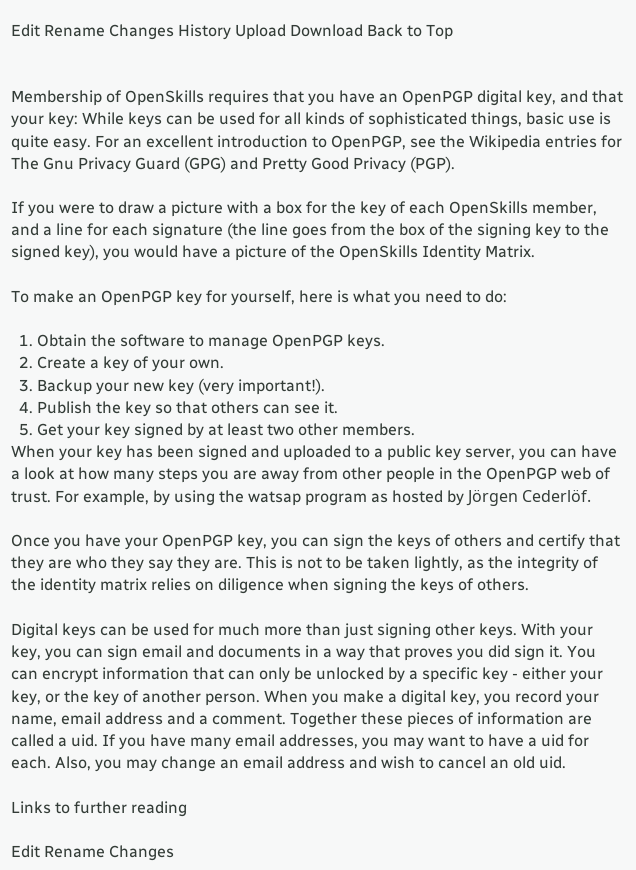Edit Rename Changes History Upload Download Back to Top


Membership of OpenSkills requires that you have an OpenPGP digital key, and that your key: While keys can be used for all kinds of sophisticated things, basic use is quite easy. For an excellent introduction to OpenPGP, see the Wikipedia entries for The Gnu Privacy Guard (GPG) and Pretty Good Privacy (PGP).

If you were to draw a picture with a box for the key of each OpenSkills member, and a line for each signature (the line goes from the box of the signing key to the signed key), you would have a picture of the OpenSkills Identity Matrix.

To make an OpenPGP key for yourself, here is what you need to do:

  1. Obtain the software to manage OpenPGP keys.
  2. Create a key of your own.
  3. Backup your new key (very important!).
  4. Publish the key so that others can see it.
  5. Get your key signed by at least two other members.
When your key has been signed and uploaded to a public key server, you can have a look at how many steps you are away from other people in the OpenPGP web of trust. For example, by using the watsap program as hosted by Jörgen Cederlöf.

Once you have your OpenPGP key, you can sign the keys of others and certify that they are who they say they are. This is not to be taken lightly, as the integrity of the identity matrix relies on diligence when signing the keys of others.

Digital keys can be used for much more than just signing other keys. With your key, you can sign email and documents in a way that proves you did sign it. You can encrypt information that can only be unlocked by a specific key - either your key, or the key of another person. When you make a digital key, you record your name, email address and a comment. Together these pieces of information are called a uid. If you have many email addresses, you may want to have a uid for each. Also, you may change an email address and wish to cancel an old uid.

Links to further reading

Edit Rename Changes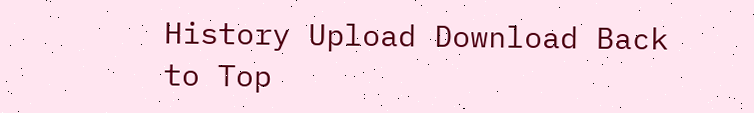History Upload Download Back to Top